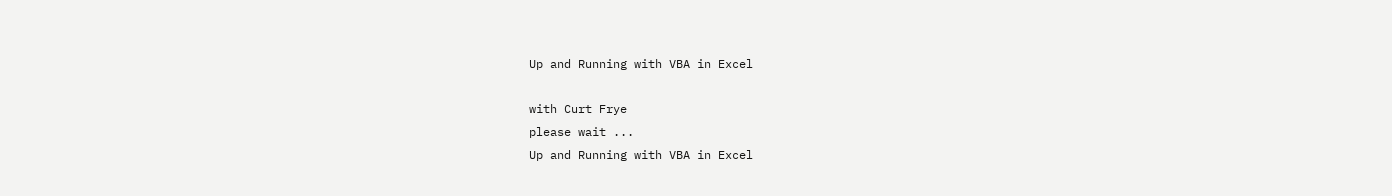Up and Running with VBA in Excel

with Curt Frye
please wait ...
Up and Running with VBA in Excel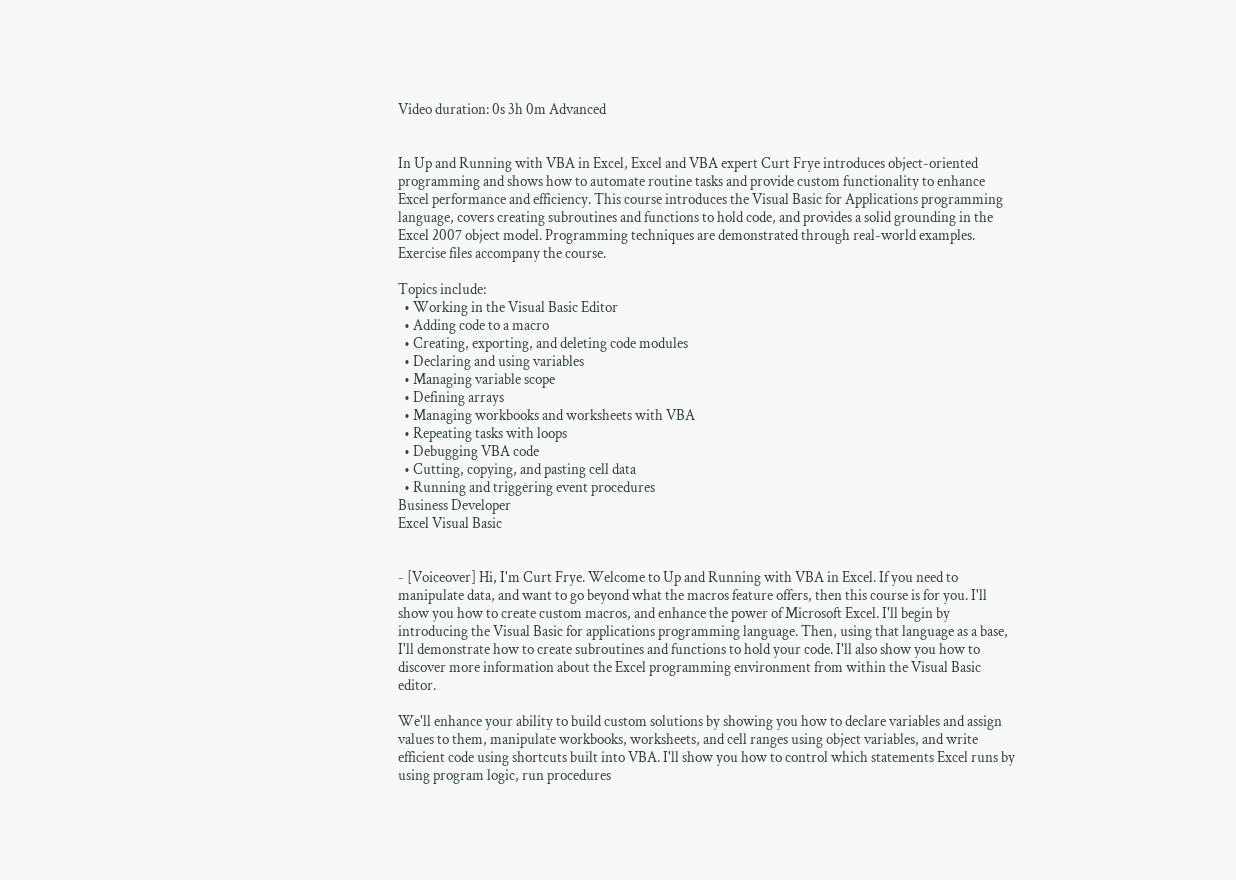Video duration: 0s 3h 0m Advanced


In Up and Running with VBA in Excel, Excel and VBA expert Curt Frye introduces object-oriented programming and shows how to automate routine tasks and provide custom functionality to enhance Excel performance and efficiency. This course introduces the Visual Basic for Applications programming language, covers creating subroutines and functions to hold code, and provides a solid grounding in the Excel 2007 object model. Programming techniques are demonstrated through real-world examples. Exercise files accompany the course.

Topics include:
  • Working in the Visual Basic Editor
  • Adding code to a macro
  • Creating, exporting, and deleting code modules
  • Declaring and using variables
  • Managing variable scope
  • Defining arrays
  • Managing workbooks and worksheets with VBA
  • Repeating tasks with loops
  • Debugging VBA code
  • Cutting, copying, and pasting cell data
  • Running and triggering event procedures
Business Developer
Excel Visual Basic


- [Voiceover] Hi, I'm Curt Frye. Welcome to Up and Running with VBA in Excel. If you need to manipulate data, and want to go beyond what the macros feature offers, then this course is for you. I'll show you how to create custom macros, and enhance the power of Microsoft Excel. I'll begin by introducing the Visual Basic for applications programming language. Then, using that language as a base, I'll demonstrate how to create subroutines and functions to hold your code. I'll also show you how to discover more information about the Excel programming environment from within the Visual Basic editor.

We'll enhance your ability to build custom solutions by showing you how to declare variables and assign values to them, manipulate workbooks, worksheets, and cell ranges using object variables, and write efficient code using shortcuts built into VBA. I'll show you how to control which statements Excel runs by using program logic, run procedures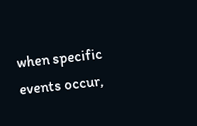when specific events occur,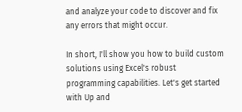and analyze your code to discover and fix any errors that might occur.

In short, I'll show you how to build custom solutions using Excel's robust programming capabilities. Let's get started with Up and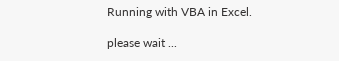Running with VBA in Excel.

please wait ...